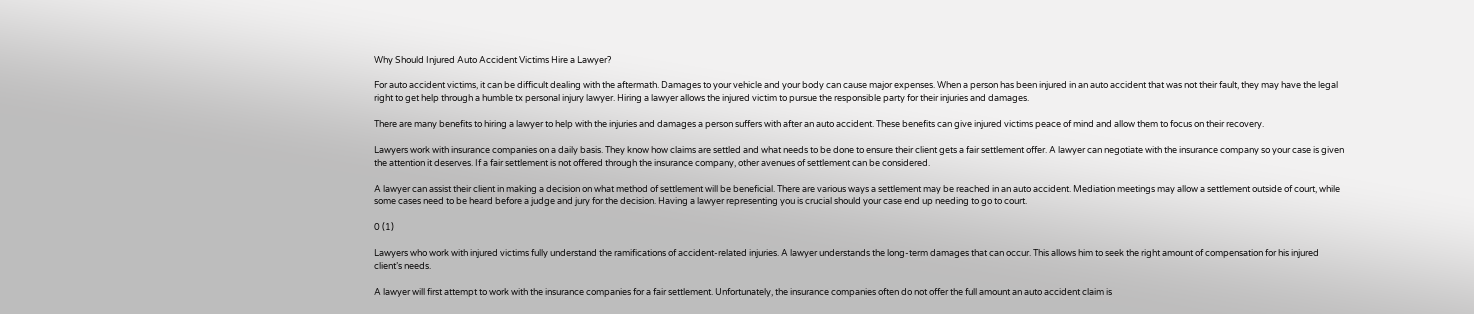Why Should Injured Auto Accident Victims Hire a Lawyer?

For auto accident victims, it can be difficult dealing with the aftermath. Damages to your vehicle and your body can cause major expenses. When a person has been injured in an auto accident that was not their fault, they may have the legal right to get help through a humble tx personal injury lawyer. Hiring a lawyer allows the injured victim to pursue the responsible party for their injuries and damages.

There are many benefits to hiring a lawyer to help with the injuries and damages a person suffers with after an auto accident. These benefits can give injured victims peace of mind and allow them to focus on their recovery.

Lawyers work with insurance companies on a daily basis. They know how claims are settled and what needs to be done to ensure their client gets a fair settlement offer. A lawyer can negotiate with the insurance company so your case is given the attention it deserves. If a fair settlement is not offered through the insurance company, other avenues of settlement can be considered.

A lawyer can assist their client in making a decision on what method of settlement will be beneficial. There are various ways a settlement may be reached in an auto accident. Mediation meetings may allow a settlement outside of court, while some cases need to be heard before a judge and jury for the decision. Having a lawyer representing you is crucial should your case end up needing to go to court.

0 (1)

Lawyers who work with injured victims fully understand the ramifications of accident-related injuries. A lawyer understands the long-term damages that can occur. This allows him to seek the right amount of compensation for his injured client’s needs.

A lawyer will first attempt to work with the insurance companies for a fair settlement. Unfortunately, the insurance companies often do not offer the full amount an auto accident claim is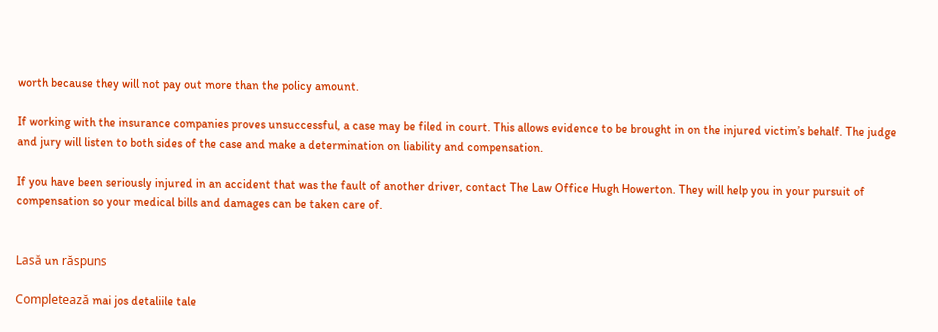worth because they will not pay out more than the policy amount.

If working with the insurance companies proves unsuccessful, a case may be filed in court. This allows evidence to be brought in on the injured victim’s behalf. The judge and jury will listen to both sides of the case and make a determination on liability and compensation.

If you have been seriously injured in an accident that was the fault of another driver, contact The Law Office Hugh Howerton. They will help you in your pursuit of compensation so your medical bills and damages can be taken care of.


Lasă un răspuns

Completează mai jos detaliile tale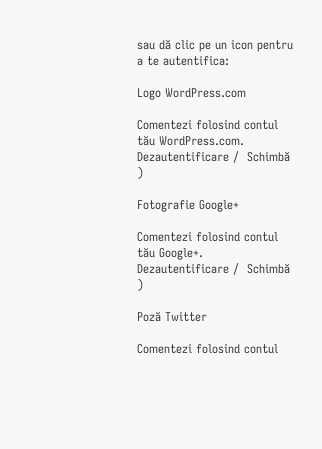sau dă clic pe un icon pentru a te autentifica:

Logo WordPress.com

Comentezi folosind contul tău WordPress.com. Dezautentificare /  Schimbă )

Fotografie Google+

Comentezi folosind contul tău Google+. Dezautentificare /  Schimbă )

Poză Twitter

Comentezi folosind contul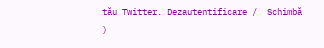tău Twitter. Dezautentificare /  Schimbă )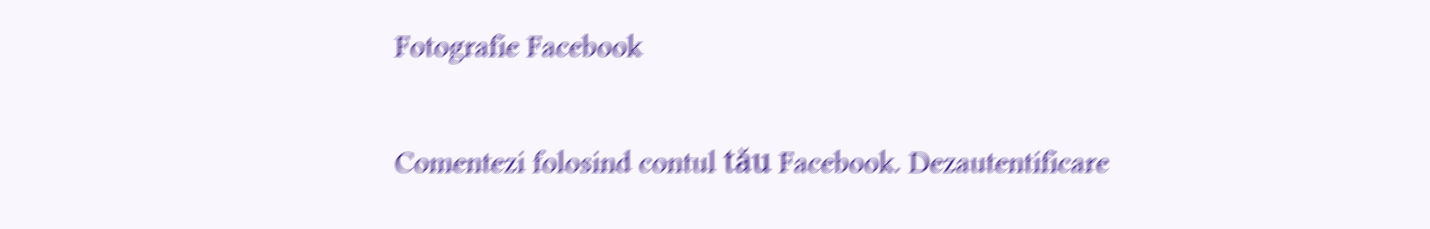Fotografie Facebook

Comentezi folosind contul tău Facebook. Dezautentificare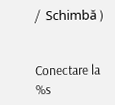/  Schimbă )


Conectare la %s